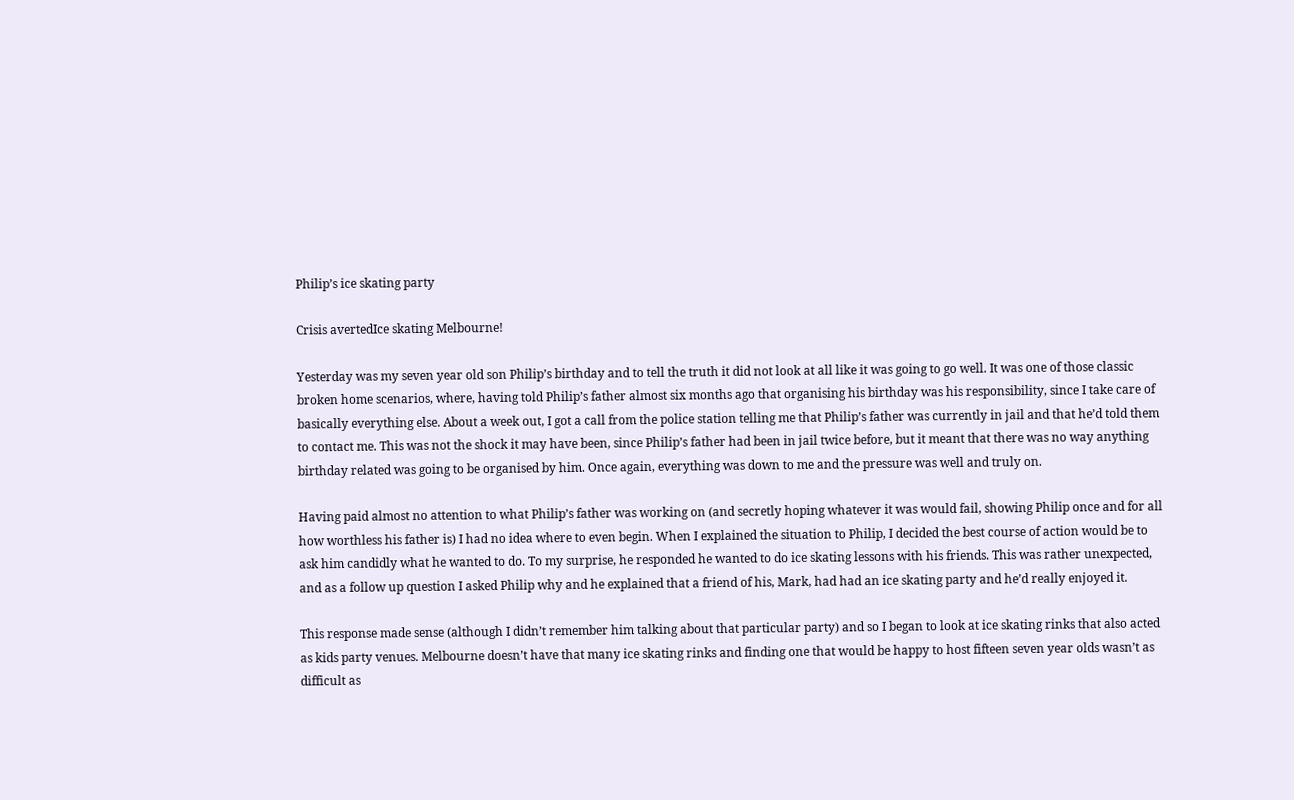Philip’s ice skating party

Crisis avertedIce skating Melbourne!

Yesterday was my seven year old son Philip’s birthday and to tell the truth it did not look at all like it was going to go well. It was one of those classic broken home scenarios, where, having told Philip’s father almost six months ago that organising his birthday was his responsibility, since I take care of basically everything else. About a week out, I got a call from the police station telling me that Philip’s father was currently in jail and that he’d told them to contact me. This was not the shock it may have been, since Philip’s father had been in jail twice before, but it meant that there was no way anything birthday related was going to be organised by him. Once again, everything was down to me and the pressure was well and truly on.

Having paid almost no attention to what Philip’s father was working on (and secretly hoping whatever it was would fail, showing Philip once and for all how worthless his father is) I had no idea where to even begin. When I explained the situation to Philip, I decided the best course of action would be to ask him candidly what he wanted to do. To my surprise, he responded he wanted to do ice skating lessons with his friends. This was rather unexpected, and as a follow up question I asked Philip why and he explained that a friend of his, Mark, had had an ice skating party and he’d really enjoyed it.

This response made sense (although I didn’t remember him talking about that particular party) and so I began to look at ice skating rinks that also acted as kids party venues. Melbourne doesn’t have that many ice skating rinks and finding one that would be happy to host fifteen seven year olds wasn’t as difficult as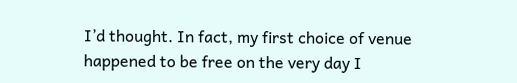I’d thought. In fact, my first choice of venue happened to be free on the very day I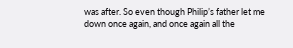was after. So even though Philip’s father let me down once again, and once again all the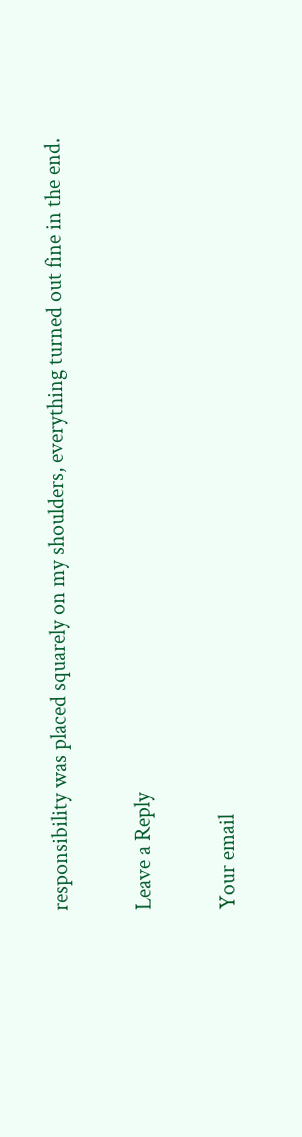responsibility was placed squarely on my shoulders, everything turned out fine in the end.

Leave a Reply

Your email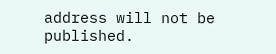address will not be published.